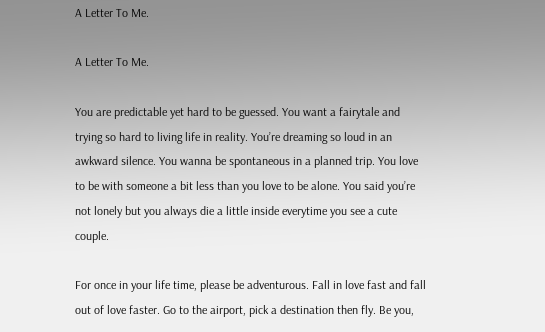A Letter To Me.

A Letter To Me.

You are predictable yet hard to be guessed. You want a fairytale and trying so hard to living life in reality. You’re dreaming so loud in an awkward silence. You wanna be spontaneous in a planned trip. You love to be with someone a bit less than you love to be alone. You said you’re not lonely but you always die a little inside everytime you see a cute couple.

For once in your life time, please be adventurous. Fall in love fast and fall out of love faster. Go to the airport, pick a destination then fly. Be you,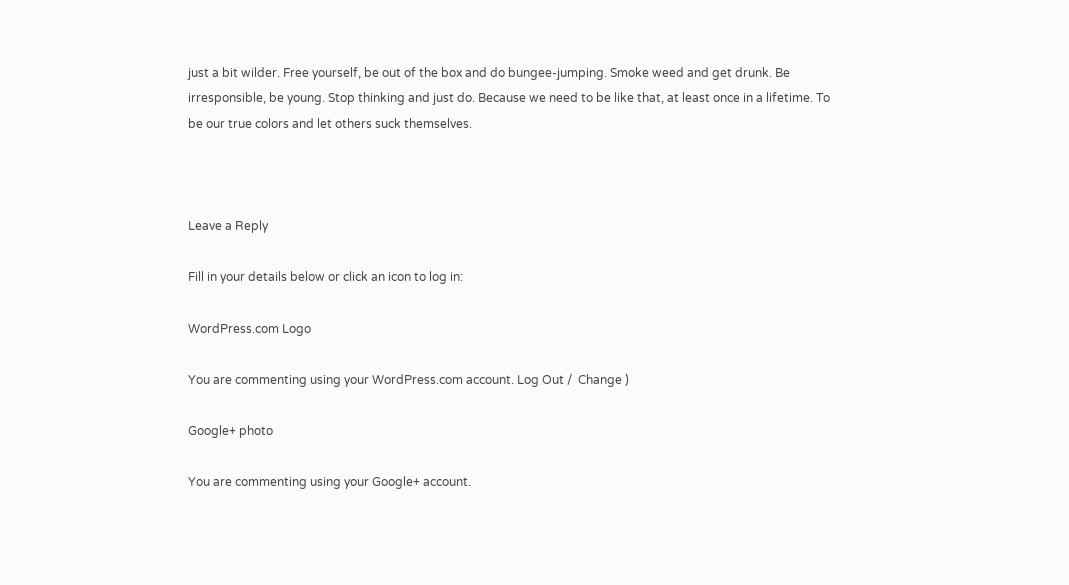just a bit wilder. Free yourself, be out of the box and do bungee-jumping. Smoke weed and get drunk. Be irresponsible, be young. Stop thinking and just do. Because we need to be like that, at least once in a lifetime. To be our true colors and let others suck themselves.



Leave a Reply

Fill in your details below or click an icon to log in:

WordPress.com Logo

You are commenting using your WordPress.com account. Log Out /  Change )

Google+ photo

You are commenting using your Google+ account.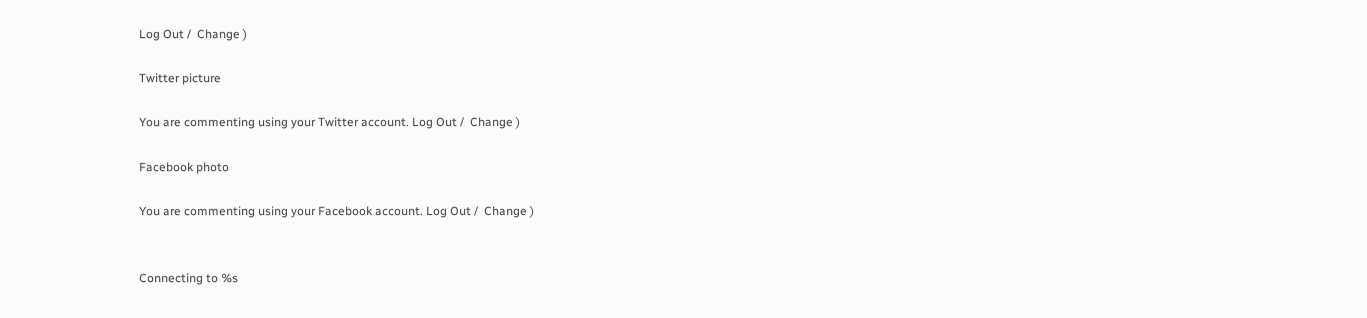Log Out /  Change )

Twitter picture

You are commenting using your Twitter account. Log Out /  Change )

Facebook photo

You are commenting using your Facebook account. Log Out /  Change )


Connecting to %s